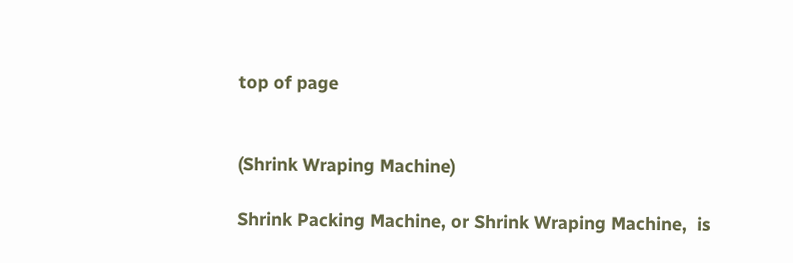top of page


(Shrink Wraping Machine)

Shrink Packing Machine, or Shrink Wraping Machine,  is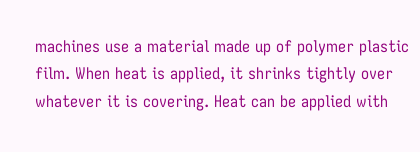machines use a material made up of polymer plastic film. When heat is applied, it shrinks tightly over whatever it is covering. Heat can be applied with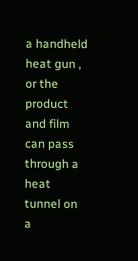a handheld heat gun , or the product and film can pass through a heat tunnel on a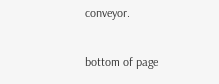conveyor.

bottom of page